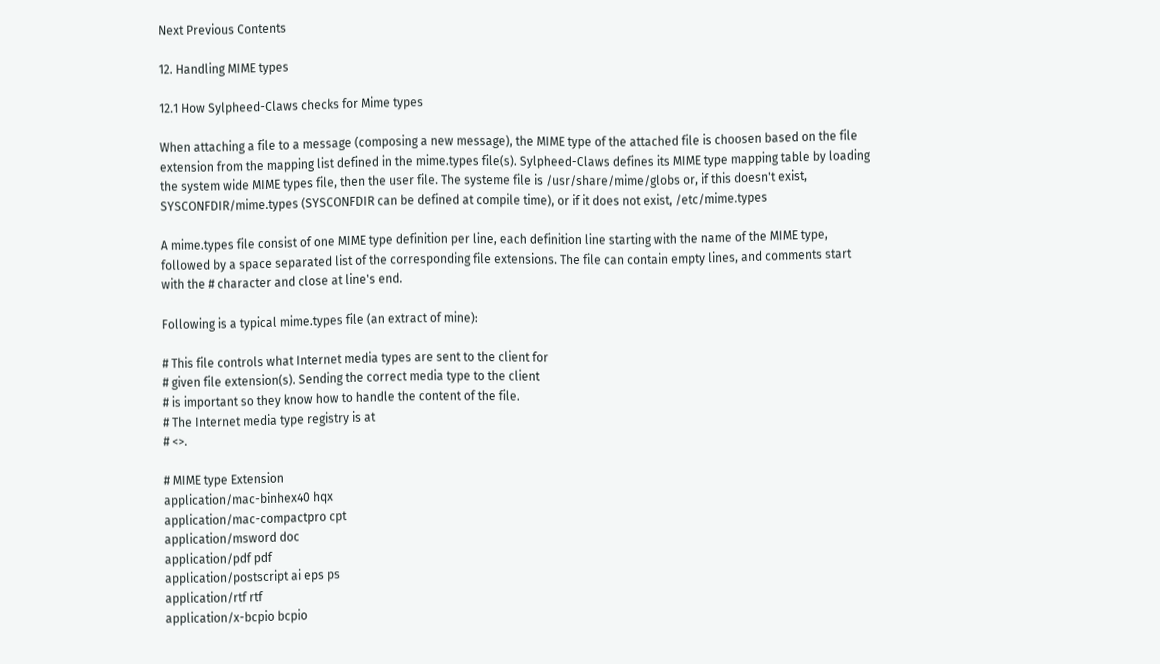Next Previous Contents

12. Handling MIME types

12.1 How Sylpheed-Claws checks for Mime types

When attaching a file to a message (composing a new message), the MIME type of the attached file is choosen based on the file extension from the mapping list defined in the mime.types file(s). Sylpheed-Claws defines its MIME type mapping table by loading the system wide MIME types file, then the user file. The systeme file is /usr/share/mime/globs or, if this doesn't exist, SYSCONFDIR/mime.types (SYSCONFDIR can be defined at compile time), or if it does not exist, /etc/mime.types

A mime.types file consist of one MIME type definition per line, each definition line starting with the name of the MIME type, followed by a space separated list of the corresponding file extensions. The file can contain empty lines, and comments start with the # character and close at line's end.

Following is a typical mime.types file (an extract of mine):

# This file controls what Internet media types are sent to the client for
# given file extension(s). Sending the correct media type to the client
# is important so they know how to handle the content of the file.
# The Internet media type registry is at
# <>.

# MIME type Extension
application/mac-binhex40 hqx
application/mac-compactpro cpt
application/msword doc
application/pdf pdf
application/postscript ai eps ps
application/rtf rtf
application/x-bcpio bcpio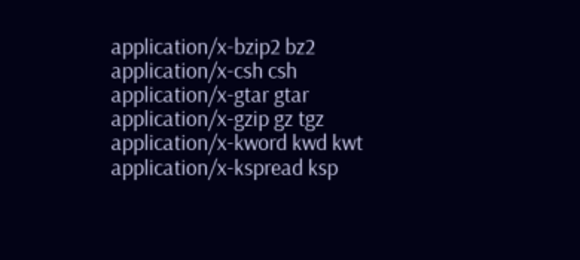application/x-bzip2 bz2
application/x-csh csh
application/x-gtar gtar
application/x-gzip gz tgz
application/x-kword kwd kwt
application/x-kspread ksp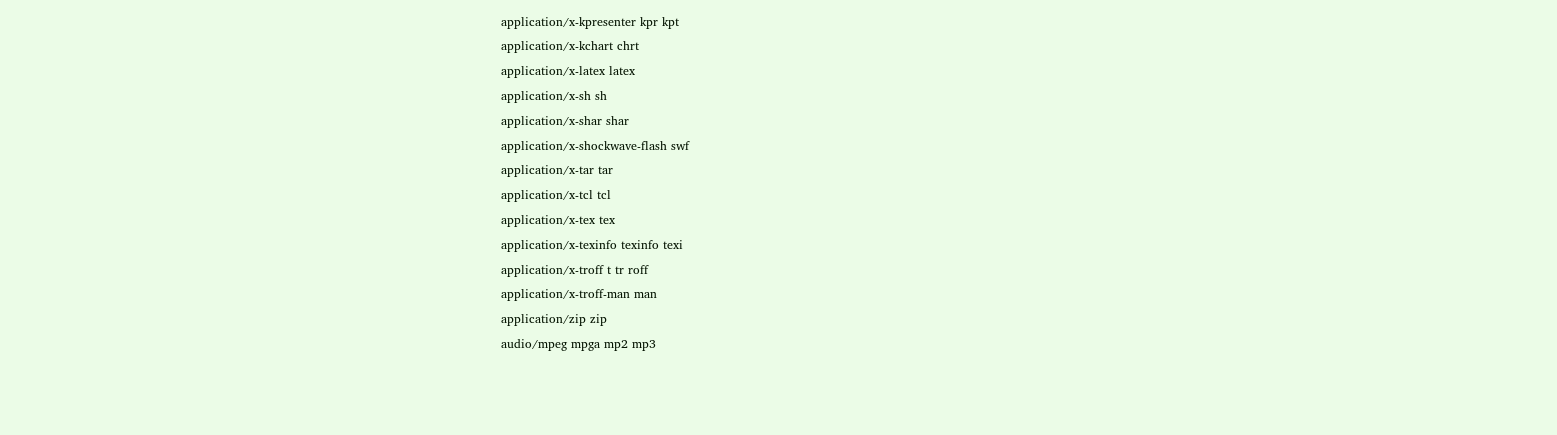application/x-kpresenter kpr kpt
application/x-kchart chrt
application/x-latex latex
application/x-sh sh
application/x-shar shar
application/x-shockwave-flash swf
application/x-tar tar
application/x-tcl tcl
application/x-tex tex
application/x-texinfo texinfo texi
application/x-troff t tr roff
application/x-troff-man man
application/zip zip
audio/mpeg mpga mp2 mp3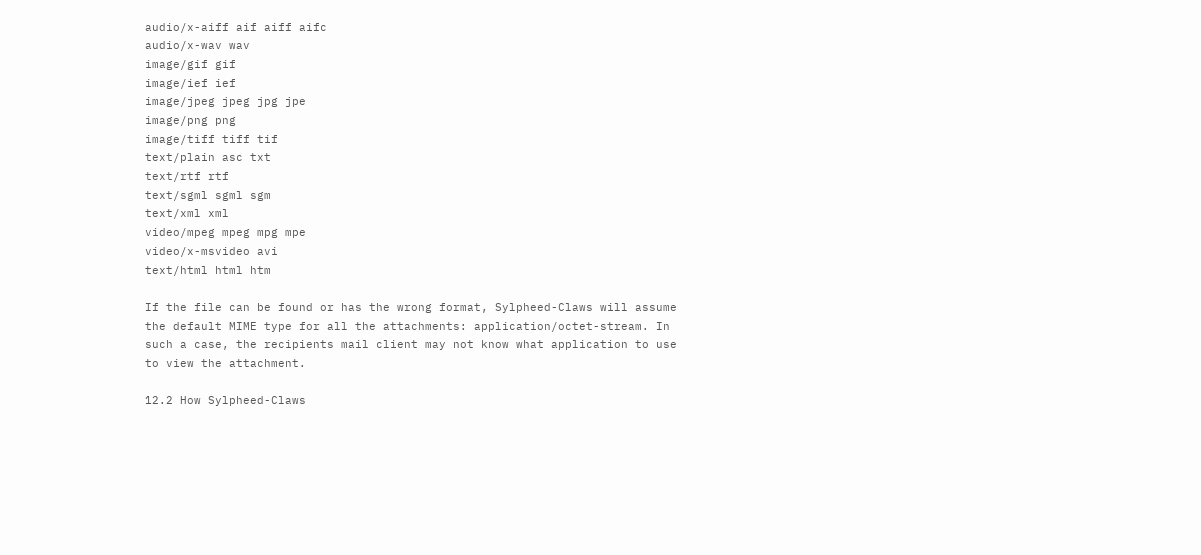audio/x-aiff aif aiff aifc
audio/x-wav wav
image/gif gif
image/ief ief
image/jpeg jpeg jpg jpe
image/png png
image/tiff tiff tif
text/plain asc txt
text/rtf rtf
text/sgml sgml sgm
text/xml xml
video/mpeg mpeg mpg mpe
video/x-msvideo avi
text/html html htm

If the file can be found or has the wrong format, Sylpheed-Claws will assume the default MIME type for all the attachments: application/octet-stream. In such a case, the recipients mail client may not know what application to use to view the attachment.

12.2 How Sylpheed-Claws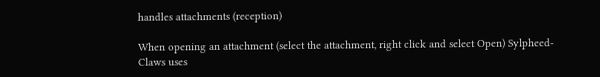handles attachments (reception)

When opening an attachment (select the attachment, right click and select Open) Sylpheed-Claws uses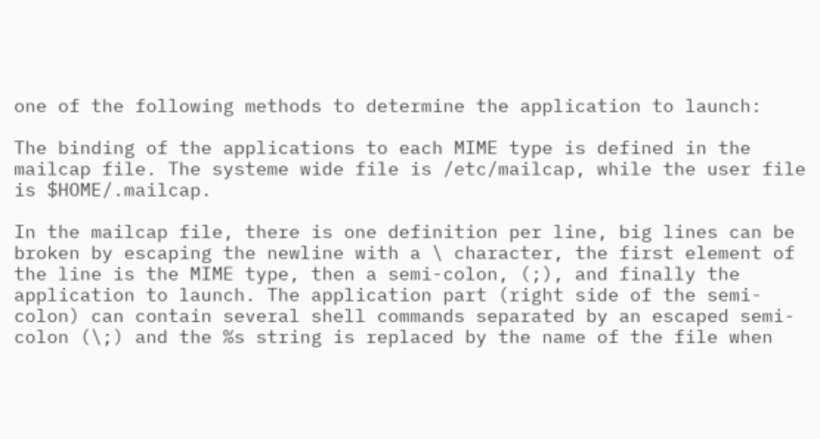one of the following methods to determine the application to launch:

The binding of the applications to each MIME type is defined in the mailcap file. The systeme wide file is /etc/mailcap, while the user file is $HOME/.mailcap.

In the mailcap file, there is one definition per line, big lines can be broken by escaping the newline with a \ character, the first element of the line is the MIME type, then a semi-colon, (;), and finally the application to launch. The application part (right side of the semi-colon) can contain several shell commands separated by an escaped semi-colon (\;) and the %s string is replaced by the name of the file when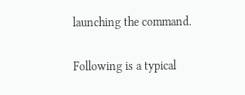launching the command.

Following is a typical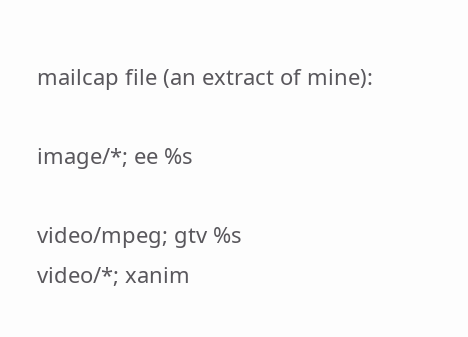mailcap file (an extract of mine):

image/*; ee %s

video/mpeg; gtv %s
video/*; xanim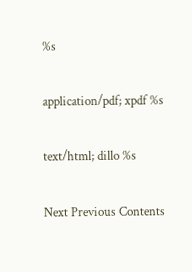%s

application/pdf; xpdf %s

text/html; dillo %s

Next Previous Contents